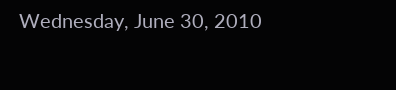Wednesday, June 30, 2010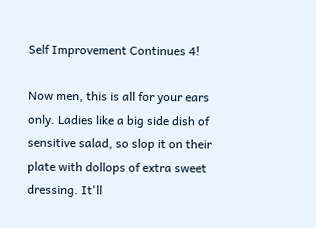Self Improvement Continues 4!

Now men, this is all for your ears only. Ladies like a big side dish of sensitive salad, so slop it on their plate with dollops of extra sweet dressing. It'll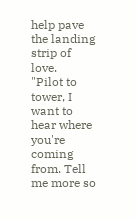help pave the landing strip of love.
"Pilot to tower, I want to hear where you're coming from. Tell me more so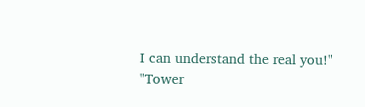I can understand the real you!"
"Tower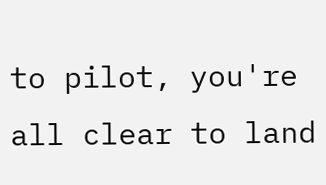to pilot, you're all clear to land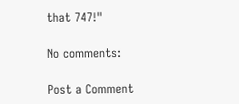that 747!"

No comments:

Post a Comment